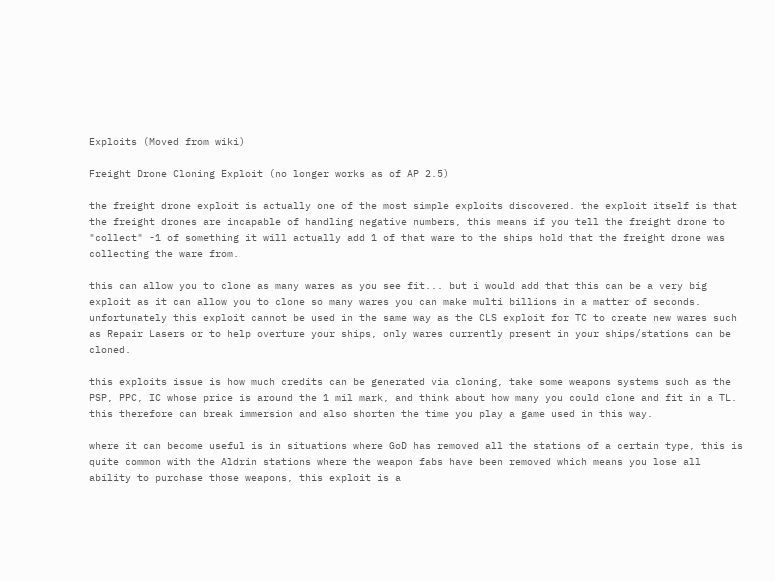Exploits (Moved from wiki)

Freight Drone Cloning Exploit (no longer works as of AP 2.5)

the freight drone exploit is actually one of the most simple exploits discovered. the exploit itself is that the freight drones are incapable of handling negative numbers, this means if you tell the freight drone to "collect" -1 of something it will actually add 1 of that ware to the ships hold that the freight drone was collecting the ware from.

this can allow you to clone as many wares as you see fit... but i would add that this can be a very big exploit as it can allow you to clone so many wares you can make multi billions in a matter of seconds. unfortunately this exploit cannot be used in the same way as the CLS exploit for TC to create new wares such as Repair Lasers or to help overture your ships, only wares currently present in your ships/stations can be cloned.

this exploits issue is how much credits can be generated via cloning, take some weapons systems such as the PSP, PPC, IC whose price is around the 1 mil mark, and think about how many you could clone and fit in a TL. this therefore can break immersion and also shorten the time you play a game used in this way.

where it can become useful is in situations where GoD has removed all the stations of a certain type, this is quite common with the Aldrin stations where the weapon fabs have been removed which means you lose all ability to purchase those weapons, this exploit is a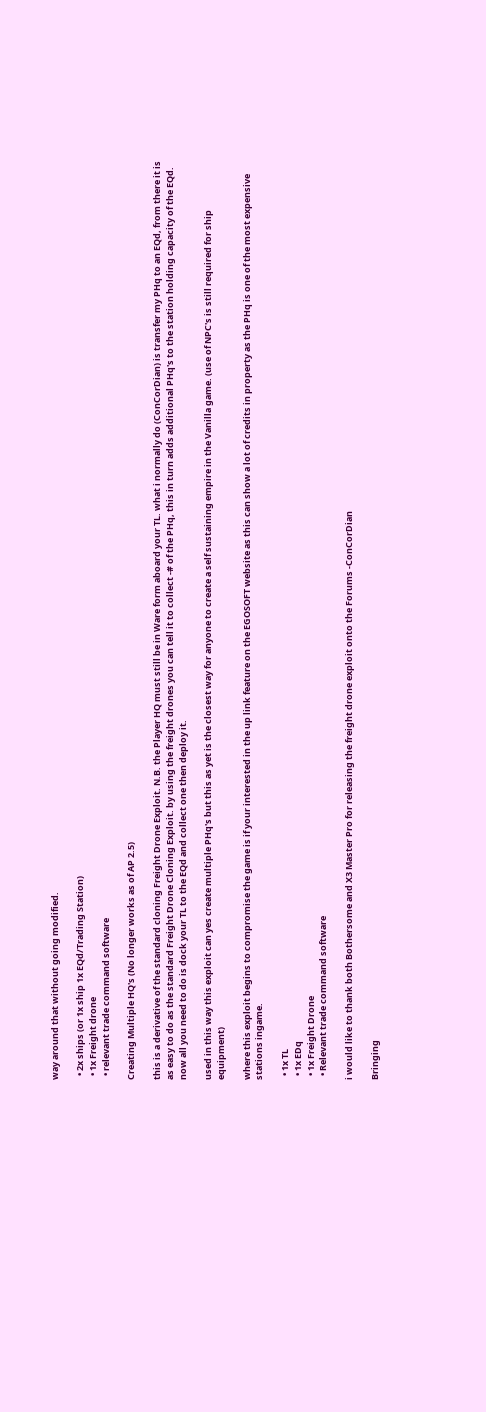way around that without going modified.

  • 2x ships (or 1x ship 1x EQd/Trading Station)
  • 1x Freight drone
  • relevant trade command software

Creating Multiple HQ's (No longer works as of AP 2.5)

this is a derivative of the standard cloning Freight Drone Exploit. N.B. the Player HQ must still be in Ware form aboard your TL. what i normally do (ConCorDian) is transfer my PHq to an EQd, from there it is as easy to do as the standard Freight Drone Cloning Exploit. by using the freight drones you can tell it to collect -# of the PHq, this in turn adds additional PHq's to the station holding capacity of the EQd. now all you need to do is dock your TL to the EQd and collect one then deploy it.

used in this way this exploit can yes create multiple PHq's but this as yet is the closest way for anyone to create a self sustaining empire in the Vanilla game. (use of NPC's is still required for ship equipment)

where this exploit begins to compromise the game is if your interested in the up link feature on the EGOSOFT website as this can show a lot of credits in property as the PHq is one of the most expensive stations ingame.

  • 1x TL
  • 1x EDq
  • 1x Freight Drone
  • Relevant trade command software

i would like to thank both Bothersome and X3 Master Pro for releasing the freight drone exploit onto the Forums -ConCorDian

Bringing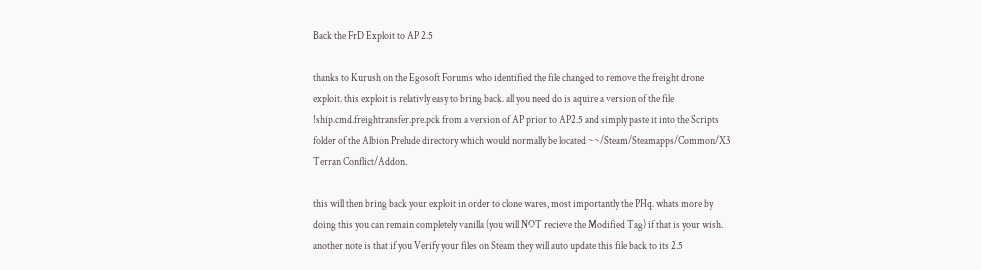Back the FrD Exploit to AP 2.5

thanks to Kurush on the Egosoft Forums who identified the file changed to remove the freight drone exploit. this exploit is relativly easy to bring back. all you need do is aquire a version of the file !ship.cmd.freightransfer.pre.pck from a version of AP prior to AP2.5 and simply paste it into the Scripts folder of the Albion Prelude directory which would normally be located ~~/Steam/Steamapps/Common/X3 Terran Conflict/Addon.

this will then bring back your exploit in order to clone wares, most importantly the PHq. whats more by doing this you can remain completely vanilla (you will NOT recieve the Modified Tag) if that is your wish. another note is that if you Verify your files on Steam they will auto update this file back to its 2.5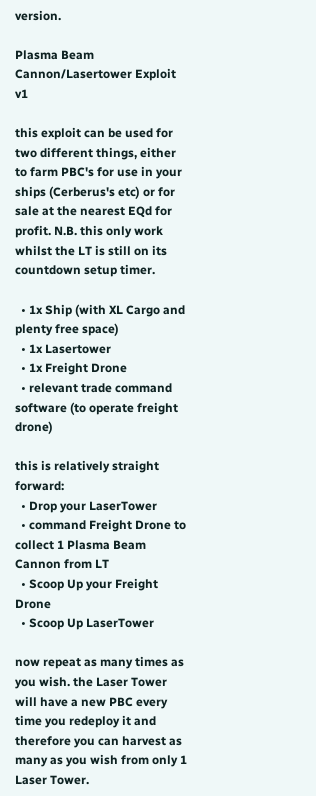version.

Plasma Beam Cannon/Lasertower Exploit v1

this exploit can be used for two different things, either to farm PBC's for use in your ships (Cerberus's etc) or for sale at the nearest EQd for profit. N.B. this only work whilst the LT is still on its countdown setup timer.

  • 1x Ship (with XL Cargo and plenty free space)
  • 1x Lasertower
  • 1x Freight Drone
  • relevant trade command software (to operate freight drone)

this is relatively straight forward:
  • Drop your LaserTower
  • command Freight Drone to collect 1 Plasma Beam Cannon from LT
  • Scoop Up your Freight Drone
  • Scoop Up LaserTower

now repeat as many times as you wish. the Laser Tower will have a new PBC every time you redeploy it and therefore you can harvest as many as you wish from only 1 Laser Tower.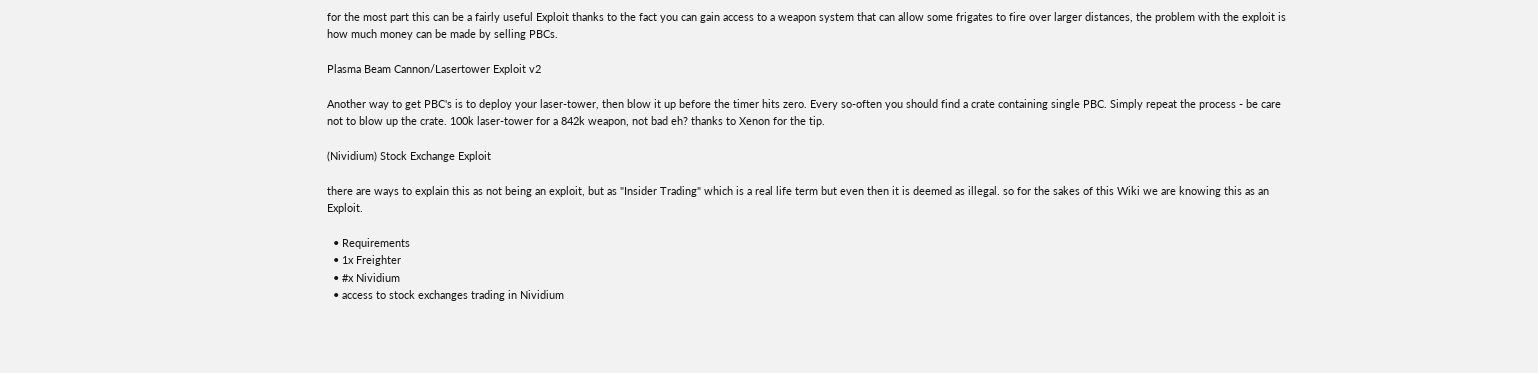for the most part this can be a fairly useful Exploit thanks to the fact you can gain access to a weapon system that can allow some frigates to fire over larger distances, the problem with the exploit is how much money can be made by selling PBCs.

Plasma Beam Cannon/Lasertower Exploit v2

Another way to get PBC's is to deploy your laser-tower, then blow it up before the timer hits zero. Every so-often you should find a crate containing single PBC. Simply repeat the process - be care not to blow up the crate. 100k laser-tower for a 842k weapon, not bad eh? thanks to Xenon for the tip.

(Nividium) Stock Exchange Exploit

there are ways to explain this as not being an exploit, but as "Insider Trading" which is a real life term but even then it is deemed as illegal. so for the sakes of this Wiki we are knowing this as an Exploit.

  • Requirements
  • 1x Freighter
  • #x Nividium
  • access to stock exchanges trading in Nividium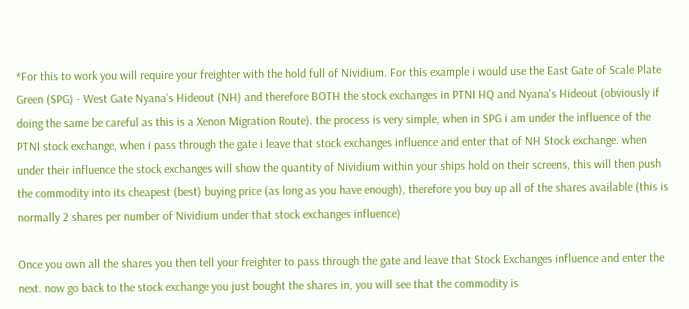*For this to work you will require your freighter with the hold full of Nividium. For this example i would use the East Gate of Scale Plate Green (SPG) - West Gate Nyana's Hideout (NH) and therefore BOTH the stock exchanges in PTNI HQ and Nyana's Hideout (obviously if doing the same be careful as this is a Xenon Migration Route). the process is very simple, when in SPG i am under the influence of the PTNI stock exchange, when i pass through the gate i leave that stock exchanges influence and enter that of NH Stock exchange. when under their influence the stock exchanges will show the quantity of Nividium within your ships hold on their screens, this will then push the commodity into its cheapest (best) buying price (as long as you have enough), therefore you buy up all of the shares available (this is normally 2 shares per number of Nividium under that stock exchanges influence)

Once you own all the shares you then tell your freighter to pass through the gate and leave that Stock Exchanges influence and enter the next. now go back to the stock exchange you just bought the shares in, you will see that the commodity is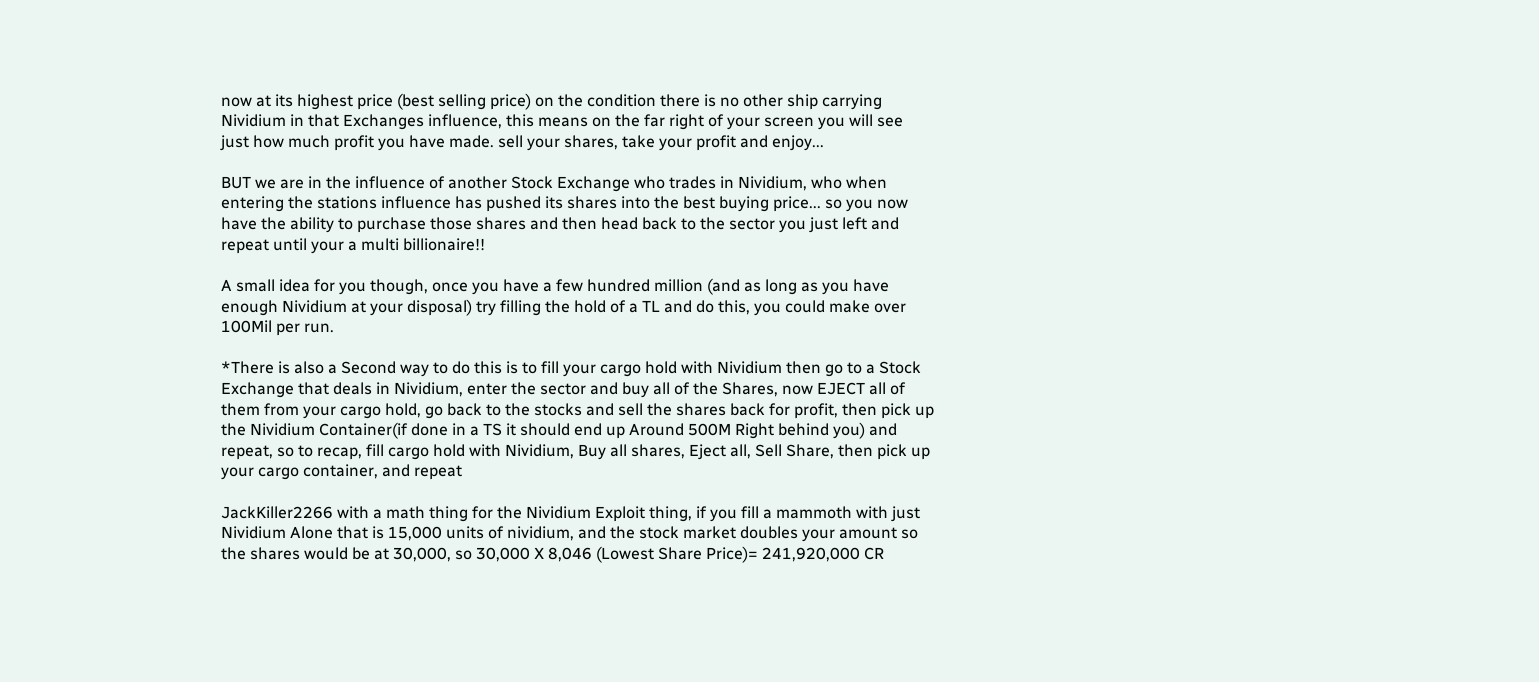now at its highest price (best selling price) on the condition there is no other ship carrying Nividium in that Exchanges influence, this means on the far right of your screen you will see just how much profit you have made. sell your shares, take your profit and enjoy...

BUT we are in the influence of another Stock Exchange who trades in Nividium, who when entering the stations influence has pushed its shares into the best buying price... so you now have the ability to purchase those shares and then head back to the sector you just left and repeat until your a multi billionaire!!

A small idea for you though, once you have a few hundred million (and as long as you have enough Nividium at your disposal) try filling the hold of a TL and do this, you could make over 100Mil per run.

*There is also a Second way to do this is to fill your cargo hold with Nividium then go to a Stock Exchange that deals in Nividium, enter the sector and buy all of the Shares, now EJECT all of them from your cargo hold, go back to the stocks and sell the shares back for profit, then pick up the Nividium Container(if done in a TS it should end up Around 500M Right behind you) and repeat, so to recap, fill cargo hold with Nividium, Buy all shares, Eject all, Sell Share, then pick up your cargo container, and repeat

JackKiller2266 with a math thing for the Nividium Exploit thing, if you fill a mammoth with just Nividium Alone that is 15,000 units of nividium, and the stock market doubles your amount so the shares would be at 30,000, so 30,000 X 8,046 (Lowest Share Price)= 241,920,000 CR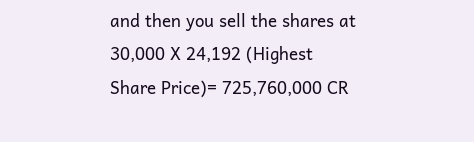and then you sell the shares at 30,000 X 24,192 (Highest Share Price)= 725,760,000 CR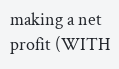making a net profit (WITH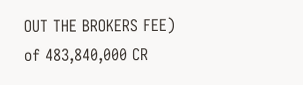OUT THE BROKERS FEE) of 483,840,000 CR